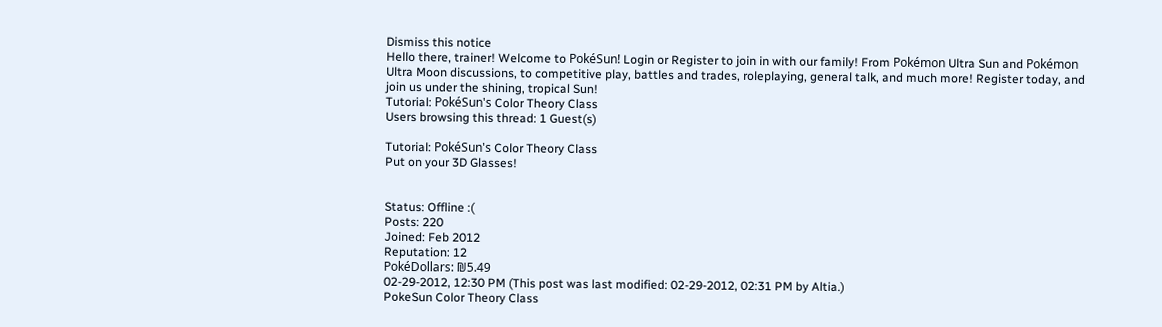Dismiss this notice
Hello there, trainer! Welcome to PokéSun! Login or Register to join in with our family! From Pokémon Ultra Sun and Pokémon Ultra Moon discussions, to competitive play, battles and trades, roleplaying, general talk, and much more! Register today, and join us under the shining, tropical Sun!
Tutorial: PokéSun's Color Theory Class
Users browsing this thread: 1 Guest(s)

Tutorial: PokéSun's Color Theory Class
Put on your 3D Glasses!


Status: Offline :(
Posts: 220
Joined: Feb 2012
Reputation: 12
PokéDollars: ₪5.49
02-29-2012, 12:30 PM (This post was last modified: 02-29-2012, 02:31 PM by Altia.)
PokeSun Color Theory Class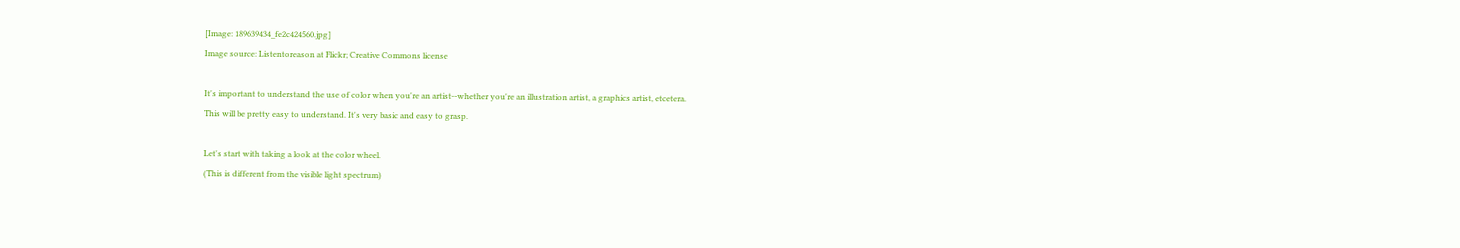[Image: 189639434_fe2c424560.jpg]
Image source: Listentoreason at Flickr; Creative Commons license

It's important to understand the use of color when you're an artist--whether you're an illustration artist, a graphics artist, etcetera.
This will be pretty easy to understand. It's very basic and easy to grasp.

Let's start with taking a look at the color wheel.
(This is different from the visible light spectrum)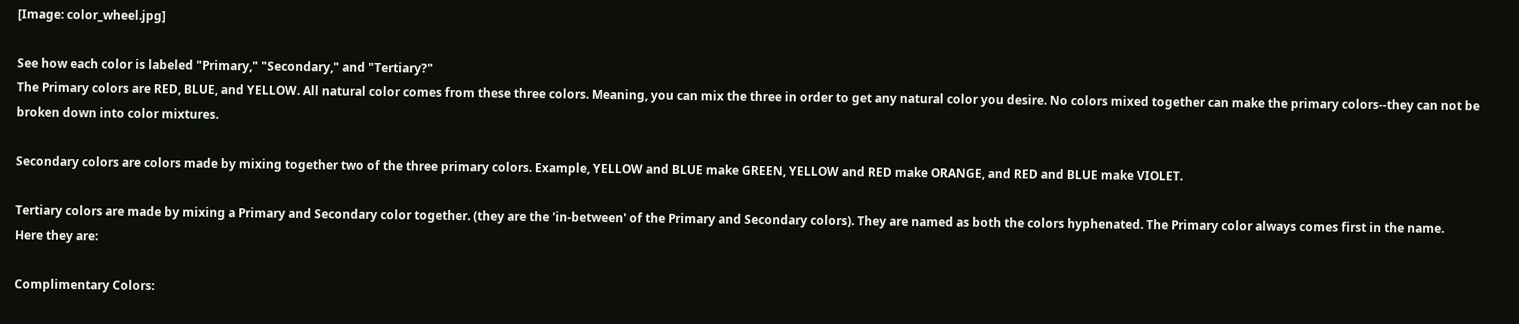[Image: color_wheel.jpg]

See how each color is labeled "Primary," "Secondary," and "Tertiary?"
The Primary colors are RED, BLUE, and YELLOW. All natural color comes from these three colors. Meaning, you can mix the three in order to get any natural color you desire. No colors mixed together can make the primary colors--they can not be broken down into color mixtures.

Secondary colors are colors made by mixing together two of the three primary colors. Example, YELLOW and BLUE make GREEN, YELLOW and RED make ORANGE, and RED and BLUE make VIOLET.

Tertiary colors are made by mixing a Primary and Secondary color together. (they are the 'in-between' of the Primary and Secondary colors). They are named as both the colors hyphenated. The Primary color always comes first in the name.
Here they are:

Complimentary Colors: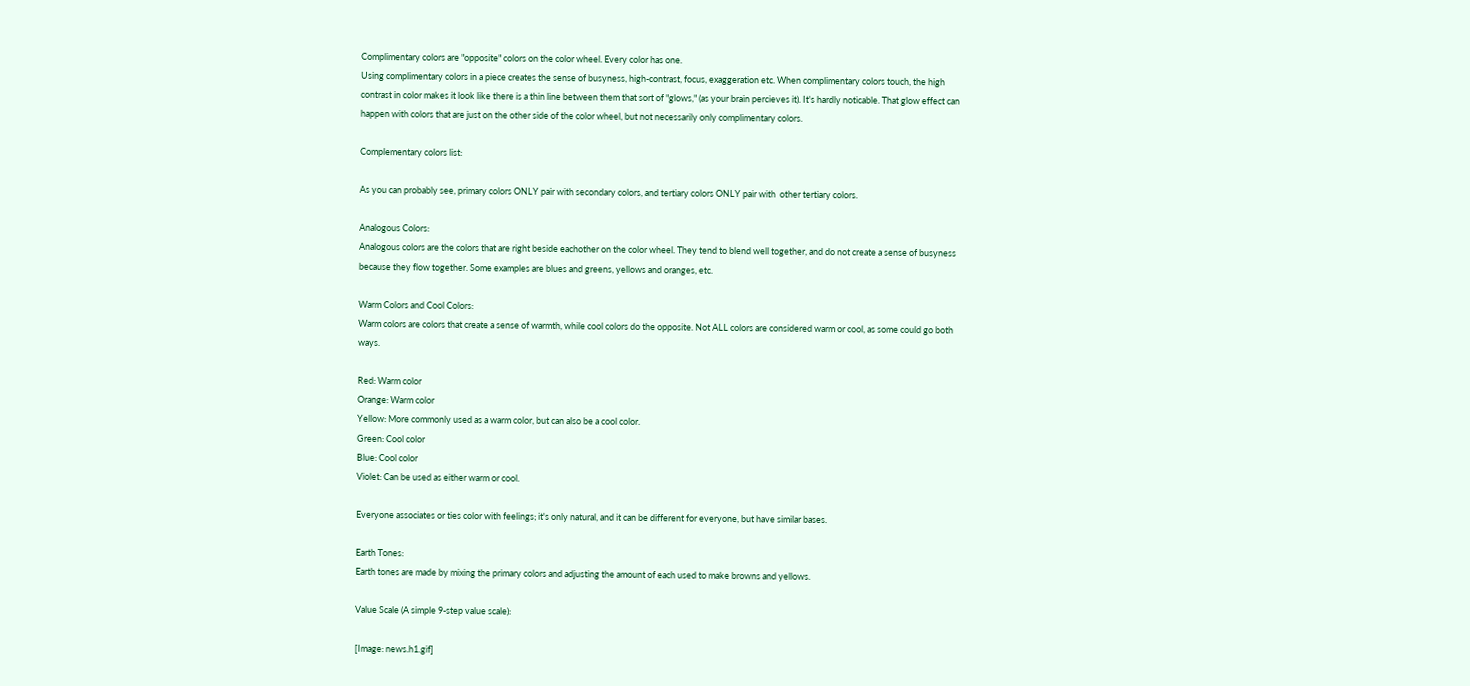Complimentary colors are "opposite" colors on the color wheel. Every color has one.
Using complimentary colors in a piece creates the sense of busyness, high-contrast, focus, exaggeration etc. When complimentary colors touch, the high contrast in color makes it look like there is a thin line between them that sort of "glows," (as your brain percieves it). It's hardly noticable. That glow effect can happen with colors that are just on the other side of the color wheel, but not necessarily only complimentary colors.

Complementary colors list:

As you can probably see, primary colors ONLY pair with secondary colors, and tertiary colors ONLY pair with  other tertiary colors.

Analogous Colors:
Analogous colors are the colors that are right beside eachother on the color wheel. They tend to blend well together, and do not create a sense of busyness because they flow together. Some examples are blues and greens, yellows and oranges, etc.

Warm Colors and Cool Colors:
Warm colors are colors that create a sense of warmth, while cool colors do the opposite. Not ALL colors are considered warm or cool, as some could go both ways.

Red: Warm color
Orange: Warm color
Yellow: More commonly used as a warm color, but can also be a cool color.
Green: Cool color
Blue: Cool color
Violet: Can be used as either warm or cool.

Everyone associates or ties color with feelings; it's only natural, and it can be different for everyone, but have similar bases.

Earth Tones:
Earth tones are made by mixing the primary colors and adjusting the amount of each used to make browns and yellows.

Value Scale (A simple 9-step value scale):

[Image: news.h1.gif]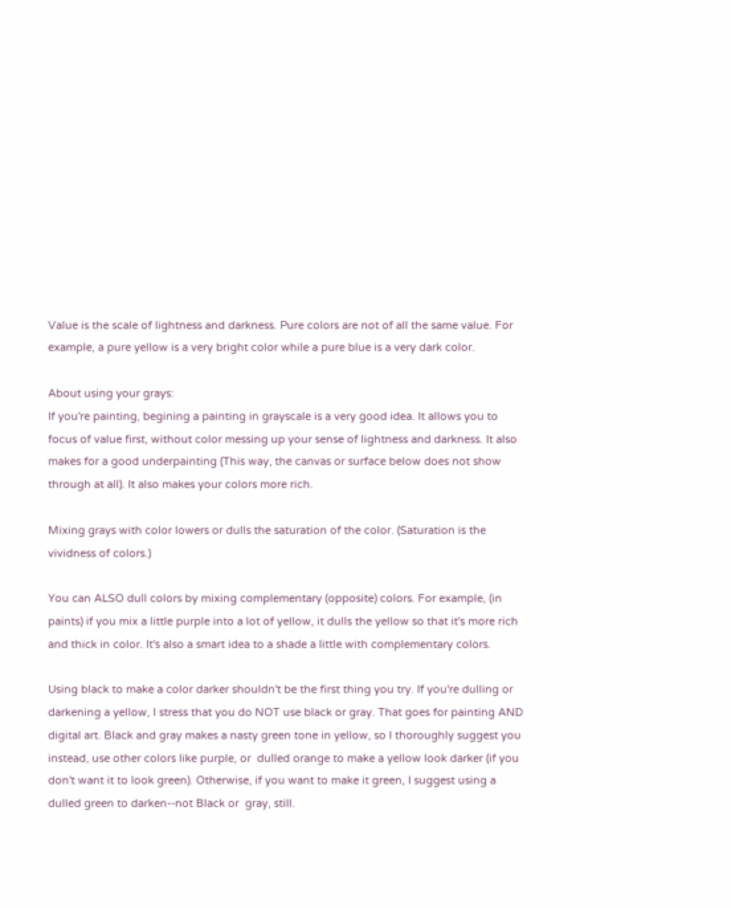Value is the scale of lightness and darkness. Pure colors are not of all the same value. For example, a pure yellow is a very bright color while a pure blue is a very dark color.

About using your grays:
If you're painting, begining a painting in grayscale is a very good idea. It allows you to focus of value first, without color messing up your sense of lightness and darkness. It also makes for a good underpainting (This way, the canvas or surface below does not show through at all). It also makes your colors more rich.

Mixing grays with color lowers or dulls the saturation of the color. (Saturation is the vividness of colors.)

You can ALSO dull colors by mixing complementary (opposite) colors. For example, (in paints) if you mix a little purple into a lot of yellow, it dulls the yellow so that it's more rich and thick in color. It's also a smart idea to a shade a little with complementary colors.

Using black to make a color darker shouldn't be the first thing you try. If you're dulling or darkening a yellow, I stress that you do NOT use black or gray. That goes for painting AND digital art. Black and gray makes a nasty green tone in yellow, so I thoroughly suggest you instead, use other colors like purple, or  dulled orange to make a yellow look darker (if you don't want it to look green). Otherwise, if you want to make it green, I suggest using a dulled green to darken--not Black or  gray, still.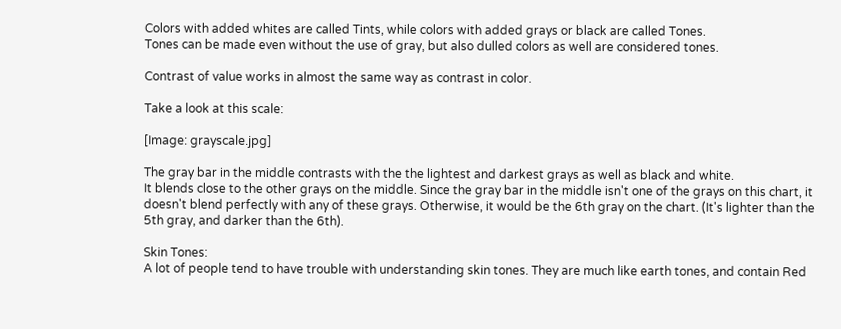Colors with added whites are called Tints, while colors with added grays or black are called Tones.
Tones can be made even without the use of gray, but also dulled colors as well are considered tones.

Contrast of value works in almost the same way as contrast in color.

Take a look at this scale:

[Image: grayscale.jpg]

The gray bar in the middle contrasts with the the lightest and darkest grays as well as black and white.
It blends close to the other grays on the middle. Since the gray bar in the middle isn't one of the grays on this chart, it doesn't blend perfectly with any of these grays. Otherwise, it would be the 6th gray on the chart. (It's lighter than the 5th gray, and darker than the 6th).

Skin Tones:
A lot of people tend to have trouble with understanding skin tones. They are much like earth tones, and contain Red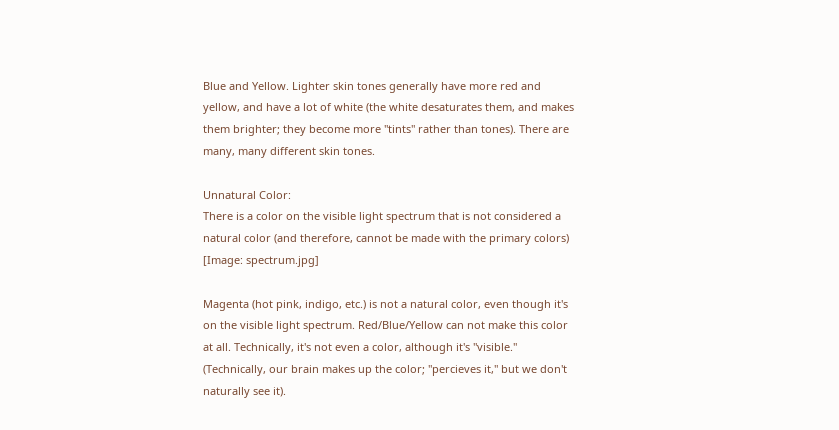Blue and Yellow. Lighter skin tones generally have more red and yellow, and have a lot of white (the white desaturates them, and makes them brighter; they become more "tints" rather than tones). There are many, many different skin tones.

Unnatural Color:
There is a color on the visible light spectrum that is not considered a natural color (and therefore, cannot be made with the primary colors)
[Image: spectrum.jpg]

Magenta (hot pink, indigo, etc.) is not a natural color, even though it's on the visible light spectrum. Red/Blue/Yellow can not make this color at all. Technically, it's not even a color, although it's "visible."
(Technically, our brain makes up the color; "percieves it," but we don't naturally see it).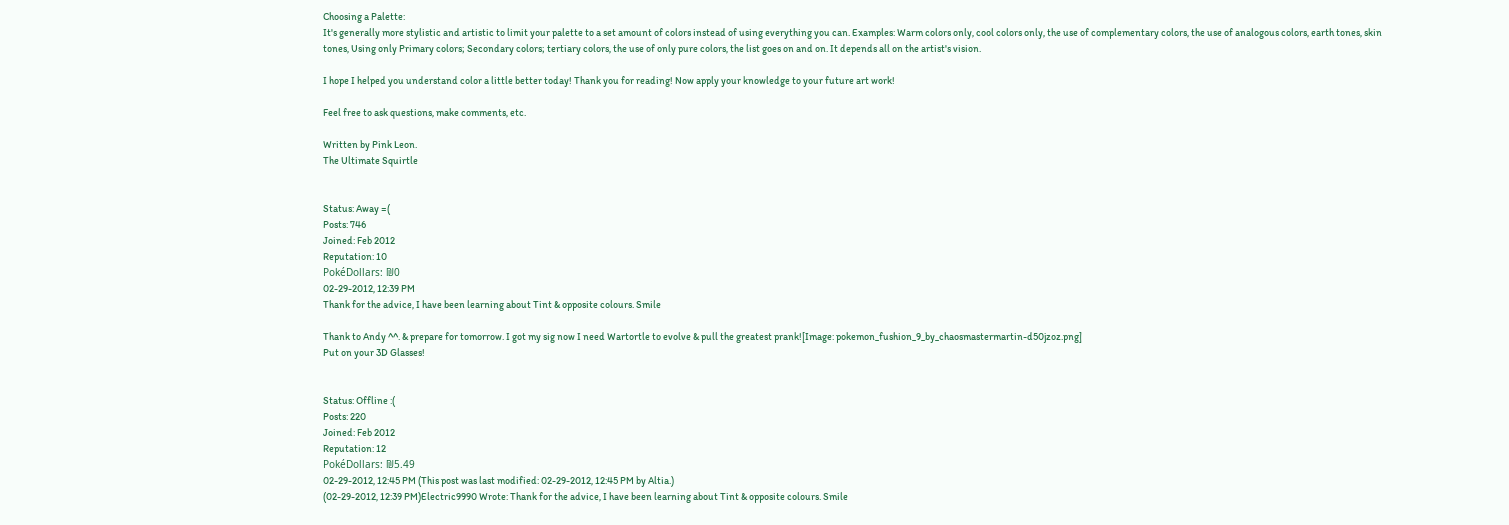Choosing a Palette:
It's generally more stylistic and artistic to limit your palette to a set amount of colors instead of using everything you can. Examples: Warm colors only, cool colors only, the use of complementary colors, the use of analogous colors, earth tones, skin tones, Using only Primary colors; Secondary colors; tertiary colors, the use of only pure colors, the list goes on and on. It depends all on the artist's vision.

I hope I helped you understand color a little better today! Thank you for reading! Now apply your knowledge to your future art work!

Feel free to ask questions, make comments, etc.

Written by Pink Leon.
The Ultimate Squirtle


Status: Away =(
Posts: 746
Joined: Feb 2012
Reputation: 10
PokéDollars: ₪0
02-29-2012, 12:39 PM
Thank for the advice, I have been learning about Tint & opposite colours. Smile

Thank to Andy ^^. & prepare for tomorrow. I got my sig now I need Wartortle to evolve & pull the greatest prank![Image: pokemon_fushion_9_by_chaosmastermartin-d50jzoz.png]
Put on your 3D Glasses!


Status: Offline :(
Posts: 220
Joined: Feb 2012
Reputation: 12
PokéDollars: ₪5.49
02-29-2012, 12:45 PM (This post was last modified: 02-29-2012, 12:45 PM by Altia.)
(02-29-2012, 12:39 PM)Electric9990 Wrote: Thank for the advice, I have been learning about Tint & opposite colours. Smile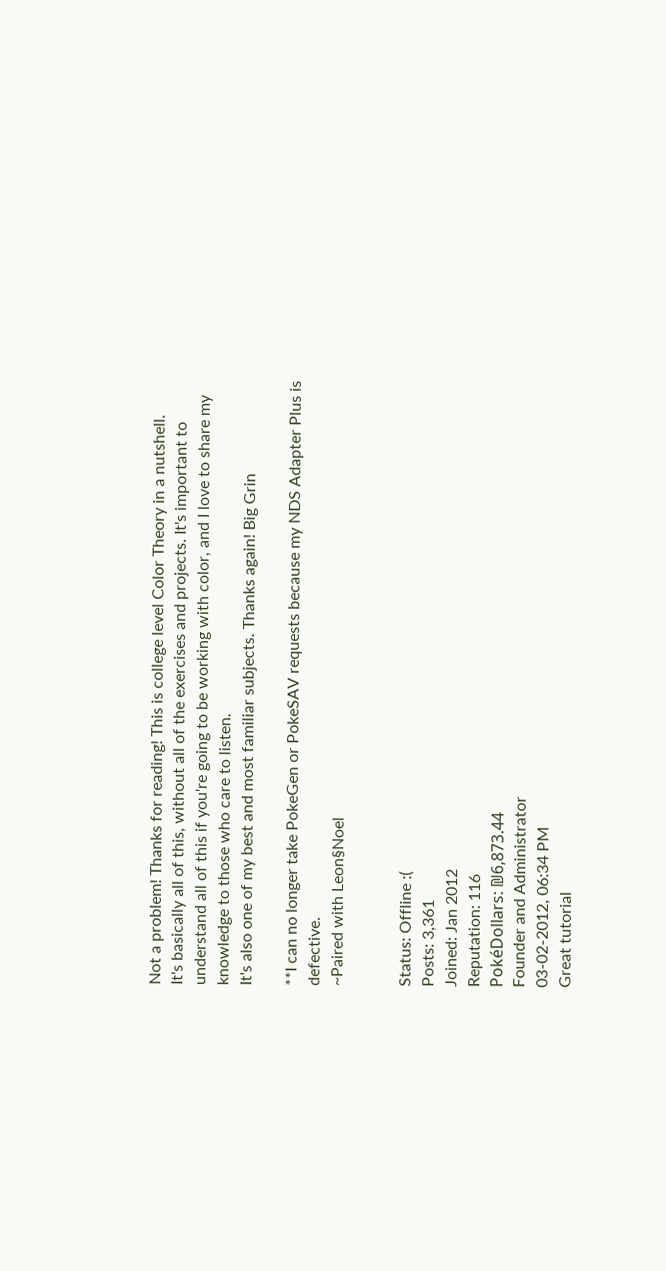Not a problem! Thanks for reading! This is college level Color Theory in a nutshell.
It's basically all of this, without all of the exercises and projects. It's important to understand all of this if you're going to be working with color, and I love to share my knowledge to those who care to listen.
It's also one of my best and most familiar subjects. Thanks again! Big Grin

**I can no longer take PokeGen or PokeSAV requests because my NDS Adapter Plus is defective.
~Paired with Leon§Noel


Status: Offline :(
Posts: 3,361
Joined: Jan 2012
Reputation: 116
PokéDollars: ₪6,873.44
Founder and Administrator
03-02-2012, 06:34 PM
Great tutorial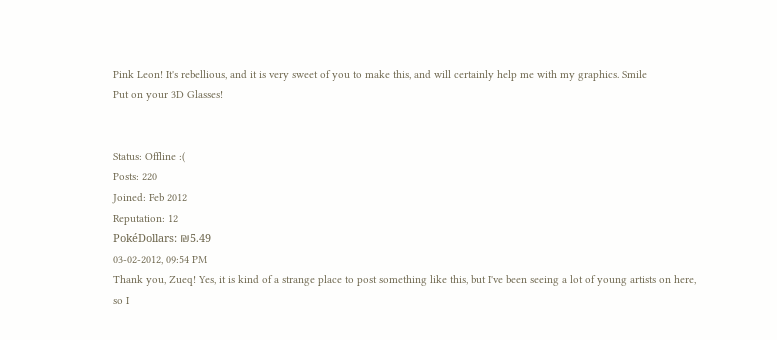Pink Leon! It's rebellious, and it is very sweet of you to make this, and will certainly help me with my graphics. Smile
Put on your 3D Glasses!


Status: Offline :(
Posts: 220
Joined: Feb 2012
Reputation: 12
PokéDollars: ₪5.49
03-02-2012, 09:54 PM
Thank you, Zueq! Yes, it is kind of a strange place to post something like this, but I've been seeing a lot of young artists on here, so I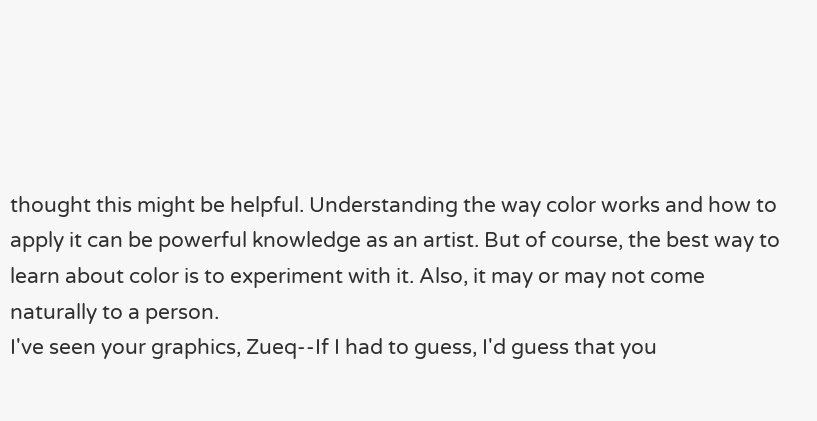thought this might be helpful. Understanding the way color works and how to apply it can be powerful knowledge as an artist. But of course, the best way to learn about color is to experiment with it. Also, it may or may not come naturally to a person.
I've seen your graphics, Zueq--If I had to guess, I'd guess that you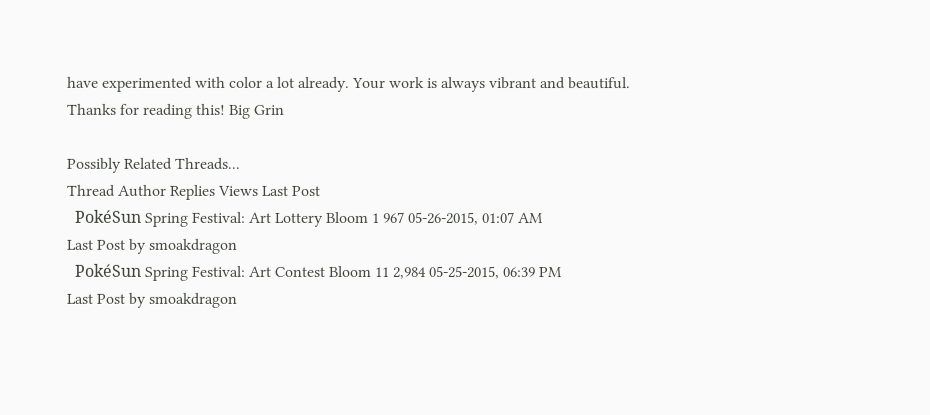have experimented with color a lot already. Your work is always vibrant and beautiful.
Thanks for reading this! Big Grin

Possibly Related Threads...
Thread Author Replies Views Last Post
  PokéSun Spring Festival: Art Lottery Bloom 1 967 05-26-2015, 01:07 AM
Last Post by smoakdragon
  PokéSun Spring Festival: Art Contest Bloom 11 2,984 05-25-2015, 06:39 PM
Last Post by smoakdragon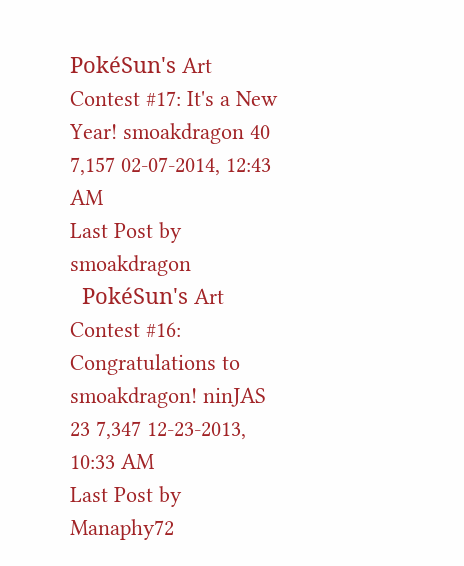PokéSun's Art Contest #17: It's a New Year! smoakdragon 40 7,157 02-07-2014, 12:43 AM
Last Post by smoakdragon
  PokéSun's Art Contest #16: Congratulations to smoakdragon! ninJAS 23 7,347 12-23-2013, 10:33 AM
Last Post by Manaphy72